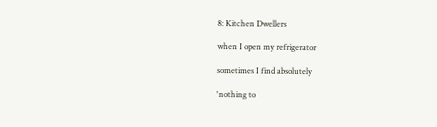8: Kitchen Dwellers

when I open my refrigerator

sometimes I find absolutely

'nothing to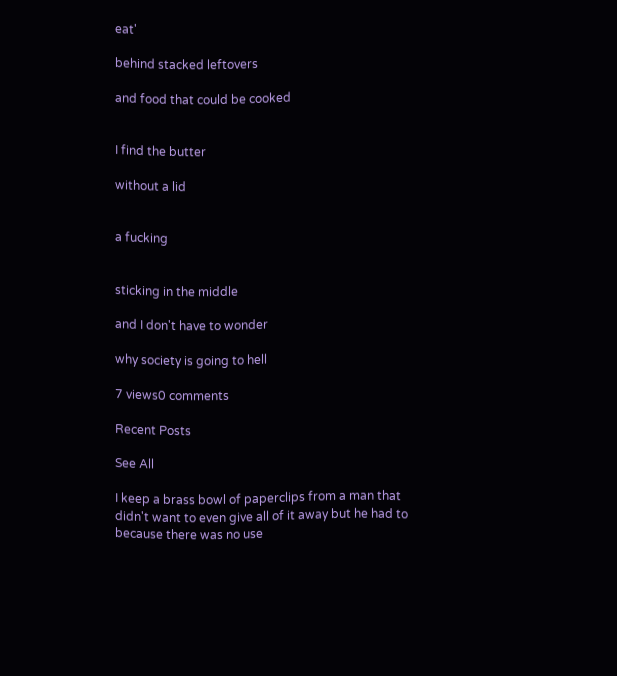eat'

behind stacked leftovers

and food that could be cooked


I find the butter

without a lid


a fucking


sticking in the middle

and I don't have to wonder

why society is going to hell

7 views0 comments

Recent Posts

See All

I keep a brass bowl of paperclips from a man that didn't want to even give all of it away but he had to because there was no use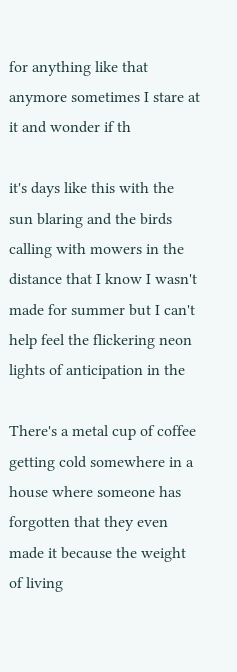for anything like that anymore sometimes I stare at it and wonder if th

it's days like this with the sun blaring and the birds calling with mowers in the distance that I know I wasn't made for summer but I can't help feel the flickering neon lights of anticipation in the

There's a metal cup of coffee getting cold somewhere in a house where someone has forgotten that they even made it because the weight of living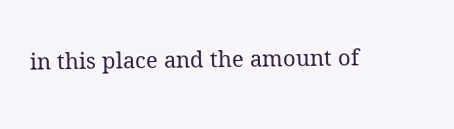in this place and the amount of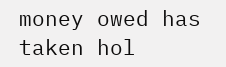money owed has taken hol